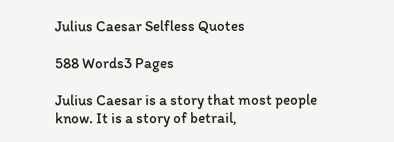Julius Caesar Selfless Quotes

588 Words3 Pages

Julius Caesar is a story that most people know. It is a story of betrail,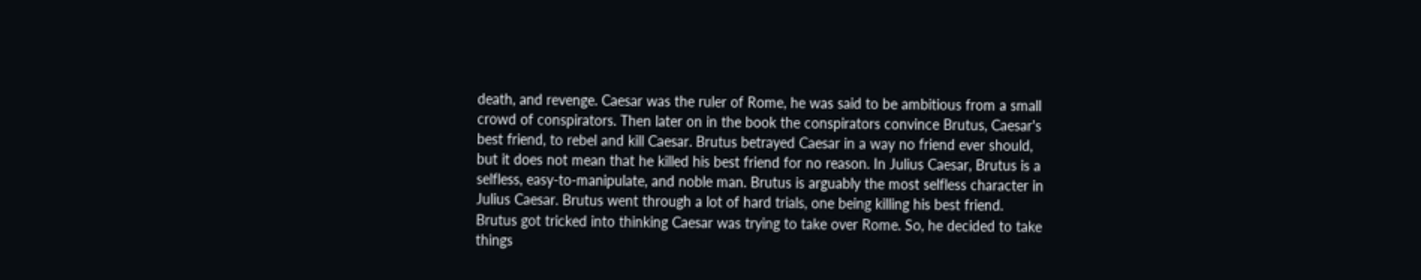death, and revenge. Caesar was the ruler of Rome, he was said to be ambitious from a small crowd of conspirators. Then later on in the book the conspirators convince Brutus, Caesar's best friend, to rebel and kill Caesar. Brutus betrayed Caesar in a way no friend ever should, but it does not mean that he killed his best friend for no reason. In Julius Caesar, Brutus is a selfless, easy-to-manipulate, and noble man. Brutus is arguably the most selfless character in Julius Caesar. Brutus went through a lot of hard trials, one being killing his best friend. Brutus got tricked into thinking Caesar was trying to take over Rome. So, he decided to take things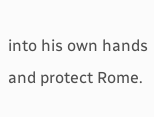into his own hands and protect Rome.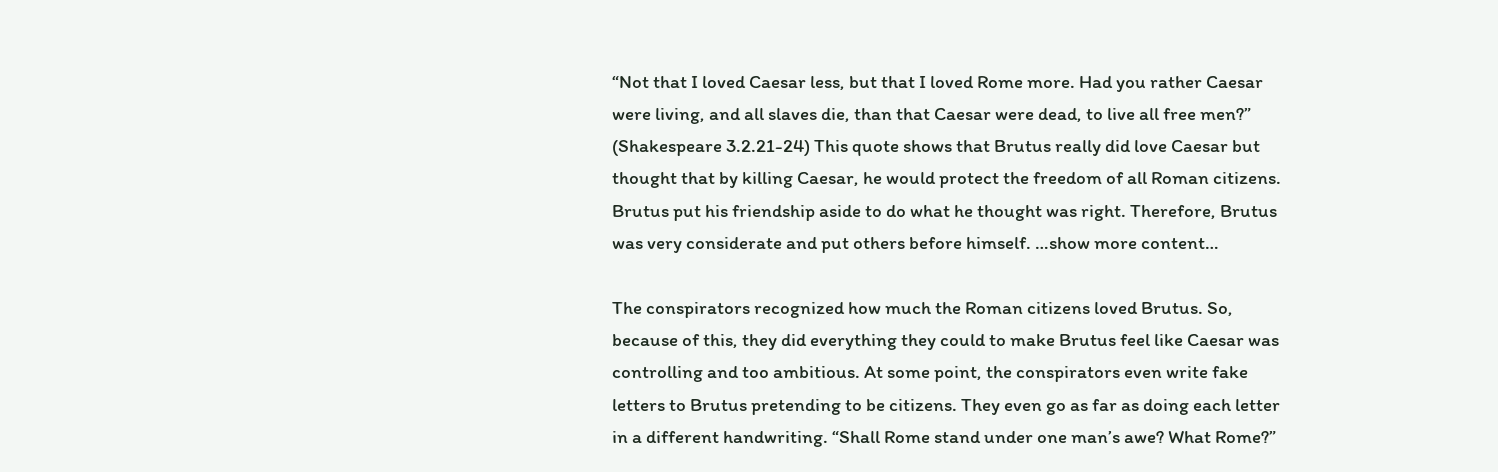“Not that I loved Caesar less, but that I loved Rome more. Had you rather Caesar were living, and all slaves die, than that Caesar were dead, to live all free men?” (Shakespeare 3.2.21-24) This quote shows that Brutus really did love Caesar but thought that by killing Caesar, he would protect the freedom of all Roman citizens. Brutus put his friendship aside to do what he thought was right. Therefore, Brutus was very considerate and put others before himself. …show more content…

The conspirators recognized how much the Roman citizens loved Brutus. So, because of this, they did everything they could to make Brutus feel like Caesar was controlling and too ambitious. At some point, the conspirators even write fake letters to Brutus pretending to be citizens. They even go as far as doing each letter in a different handwriting. “Shall Rome stand under one man’s awe? What Rome?”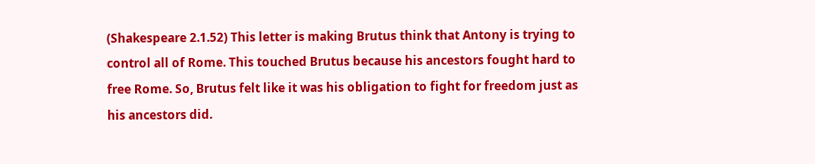(Shakespeare 2.1.52) This letter is making Brutus think that Antony is trying to control all of Rome. This touched Brutus because his ancestors fought hard to free Rome. So, Brutus felt like it was his obligation to fight for freedom just as his ancestors did.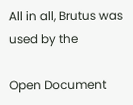All in all, Brutus was used by the

Open Document